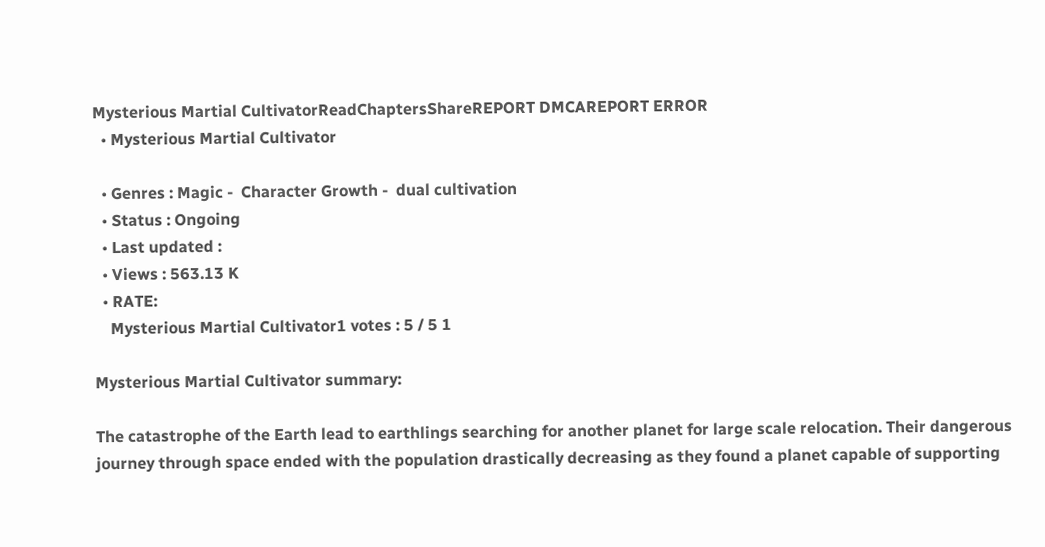Mysterious Martial CultivatorReadChaptersShareREPORT DMCAREPORT ERROR
  • Mysterious Martial Cultivator

  • Genres : Magic -  Character Growth -  dual cultivation
  • Status : Ongoing
  • Last updated :
  • Views : 563.13 K
  • RATE:
    Mysterious Martial Cultivator1 votes : 5 / 5 1

Mysterious Martial Cultivator summary:

The catastrophe of the Earth lead to earthlings searching for another planet for large scale relocation. Their dangerous journey through space ended with the population drastically decreasing as they found a planet capable of supporting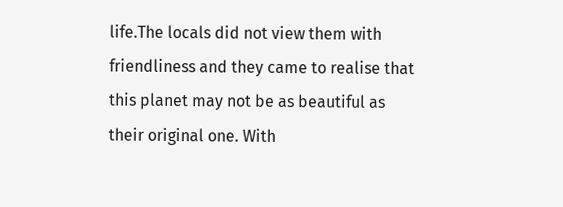life.The locals did not view them with friendliness and they came to realise that this planet may not be as beautiful as their original one. With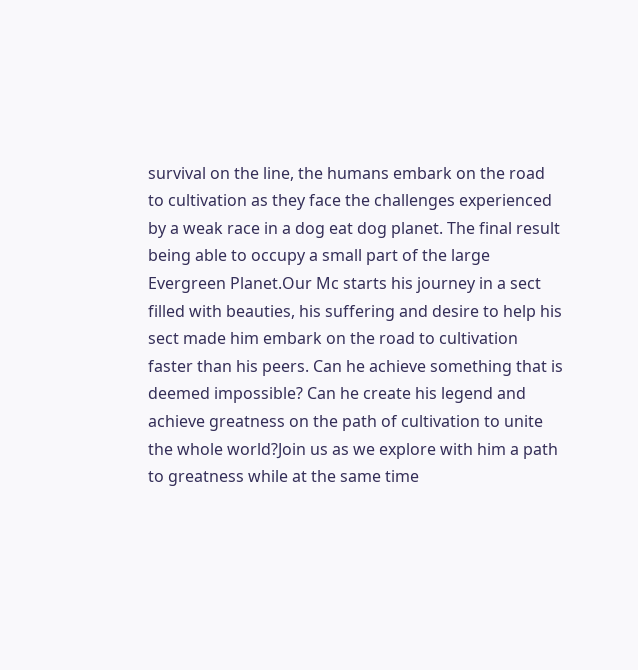survival on the line, the humans embark on the road to cultivation as they face the challenges experienced by a weak race in a dog eat dog planet. The final result being able to occupy a small part of the large Evergreen Planet.Our Mc starts his journey in a sect filled with beauties, his suffering and desire to help his sect made him embark on the road to cultivation faster than his peers. Can he achieve something that is deemed impossible? Can he create his legend and achieve greatness on the path of cultivation to unite the whole world?Join us as we explore with him a path to greatness while at the same time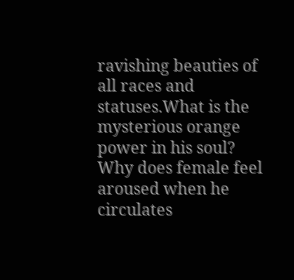ravishing beauties of all races and statuses.What is the mysterious orange power in his soul? Why does female feel aroused when he circulates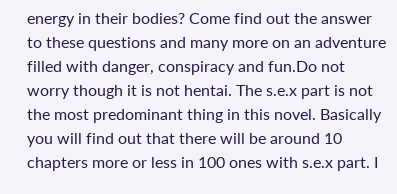energy in their bodies? Come find out the answer to these questions and many more on an adventure filled with danger, conspiracy and fun.Do not worry though it is not hentai. The s.e.x part is not the most predominant thing in this novel. Basically you will find out that there will be around 10 chapters more or less in 100 ones with s.e.x part. I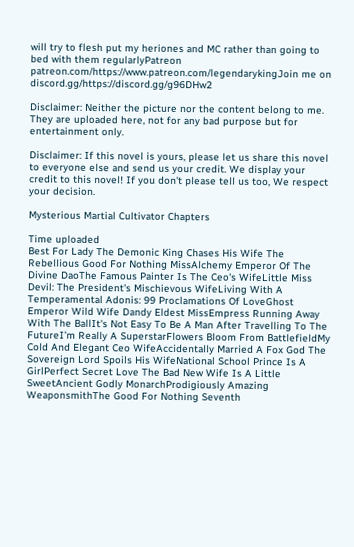will try to flesh put my heriones and MC rather than going to bed with them regularlyPatreon patreon.com/https://www.patreon.com/legendarykingJoin me on discord.gg/https://discord.gg/g96DHw2

Disclaimer: Neither the picture nor the content belong to me. They are uploaded here, not for any bad purpose but for entertainment only.

Disclaimer: If this novel is yours, please let us share this novel to everyone else and send us your credit. We display your credit to this novel! If you don't please tell us too, We respect your decision.

Mysterious Martial Cultivator Chapters

Time uploaded
Best For Lady The Demonic King Chases His Wife The Rebellious Good For Nothing MissAlchemy Emperor Of The Divine DaoThe Famous Painter Is The Ceo's WifeLittle Miss Devil: The President's Mischievous WifeLiving With A Temperamental Adonis: 99 Proclamations Of LoveGhost Emperor Wild Wife Dandy Eldest MissEmpress Running Away With The BallIt's Not Easy To Be A Man After Travelling To The FutureI’m Really A SuperstarFlowers Bloom From BattlefieldMy Cold And Elegant Ceo WifeAccidentally Married A Fox God The Sovereign Lord Spoils His WifeNational School Prince Is A GirlPerfect Secret Love The Bad New Wife Is A Little SweetAncient Godly MonarchProdigiously Amazing WeaponsmithThe Good For Nothing Seventh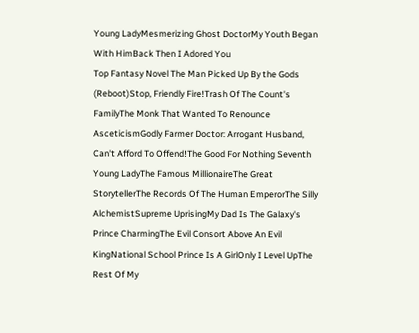Young LadyMesmerizing Ghost DoctorMy Youth Began With HimBack Then I Adored You
Top Fantasy Novel The Man Picked Up By the Gods (Reboot)Stop, Friendly Fire!Trash Of The Count's FamilyThe Monk That Wanted To Renounce AsceticismGodly Farmer Doctor: Arrogant Husband, Can't Afford To Offend!The Good For Nothing Seventh Young LadyThe Famous MillionaireThe Great StorytellerThe Records Of The Human EmperorThe Silly AlchemistSupreme UprisingMy Dad Is The Galaxy's Prince CharmingThe Evil Consort Above An Evil KingNational School Prince Is A GirlOnly I Level UpThe Rest Of My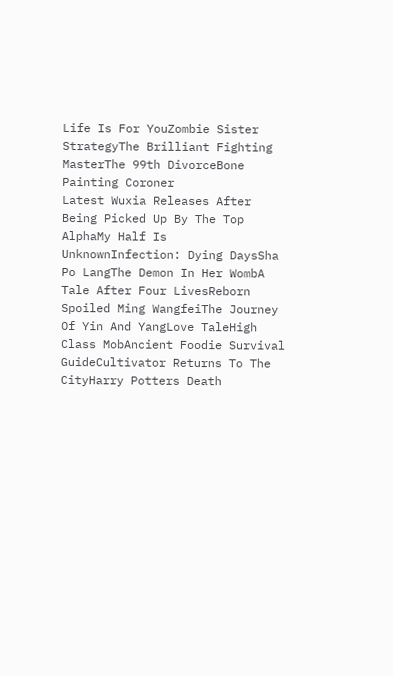Life Is For YouZombie Sister StrategyThe Brilliant Fighting MasterThe 99th DivorceBone Painting Coroner
Latest Wuxia Releases After Being Picked Up By The Top AlphaMy Half Is UnknownInfection: Dying DaysSha Po LangThe Demon In Her WombA Tale After Four LivesReborn Spoiled Ming WangfeiThe Journey Of Yin And YangLove TaleHigh Class MobAncient Foodie Survival GuideCultivator Returns To The CityHarry Potters Death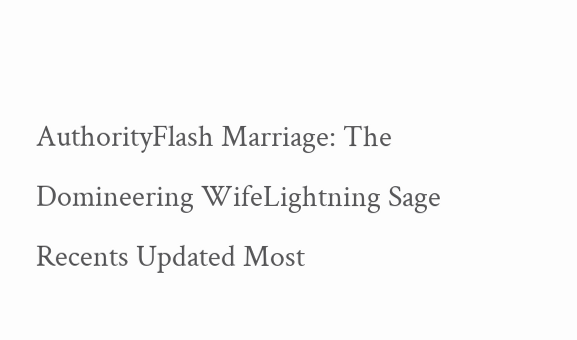AuthorityFlash Marriage: The Domineering WifeLightning Sage
Recents Updated Most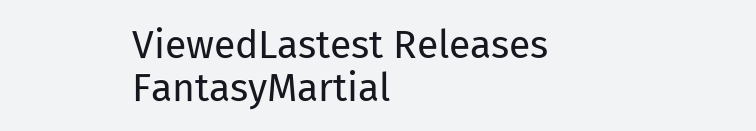ViewedLastest Releases
FantasyMartial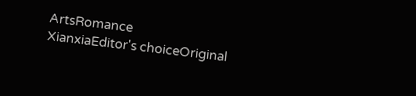ArtsRomance
XianxiaEditor's choiceOriginal